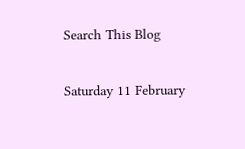Search This Blog

Saturday 11 February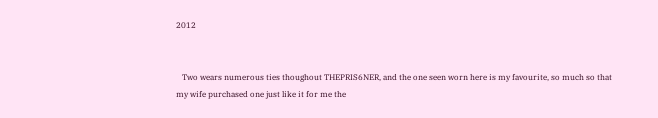2012


   Two wears numerous ties thoughout THEPRIS6NER, and the one seen worn here is my favourite, so much so that my wife purchased one just like it for me the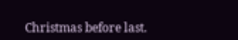Christmas before last.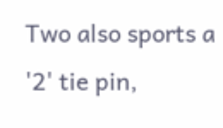Two also sports a '2' tie pin,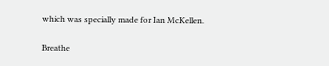which was specially made for Ian McKellen.

Breathe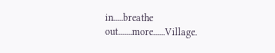in.....breathe out.......more......Village.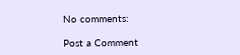No comments:

Post a Comment